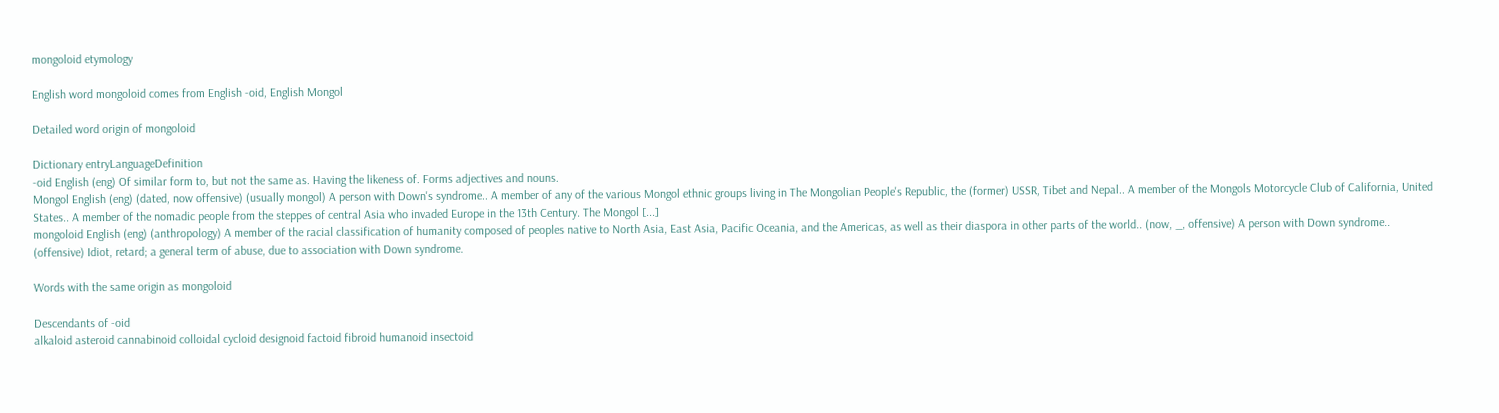mongoloid etymology

English word mongoloid comes from English -oid, English Mongol

Detailed word origin of mongoloid

Dictionary entryLanguageDefinition
-oid English (eng) Of similar form to, but not the same as. Having the likeness of. Forms adjectives and nouns.
Mongol English (eng) (dated, now offensive) (usually mongol) A person with Down's syndrome.. A member of any of the various Mongol ethnic groups living in The Mongolian People's Republic, the (former) USSR, Tibet and Nepal.. A member of the Mongols Motorcycle Club of California, United States.. A member of the nomadic people from the steppes of central Asia who invaded Europe in the 13th Century. The Mongol [...]
mongoloid English (eng) (anthropology) A member of the racial classification of humanity composed of peoples native to North Asia, East Asia, Pacific Oceania, and the Americas, as well as their diaspora in other parts of the world.. (now, _, offensive) A person with Down syndrome.. (offensive) Idiot, retard; a general term of abuse, due to association with Down syndrome.

Words with the same origin as mongoloid

Descendants of -oid
alkaloid asteroid cannabinoid colloidal cycloid designoid factoid fibroid humanoid insectoid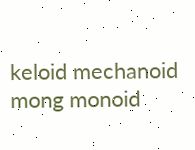keloid mechanoid mong monoid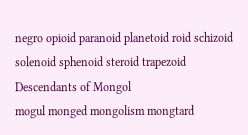negro opioid paranoid planetoid roid schizoid solenoid sphenoid steroid trapezoid
Descendants of Mongol
mogul monged mongolism mongtard